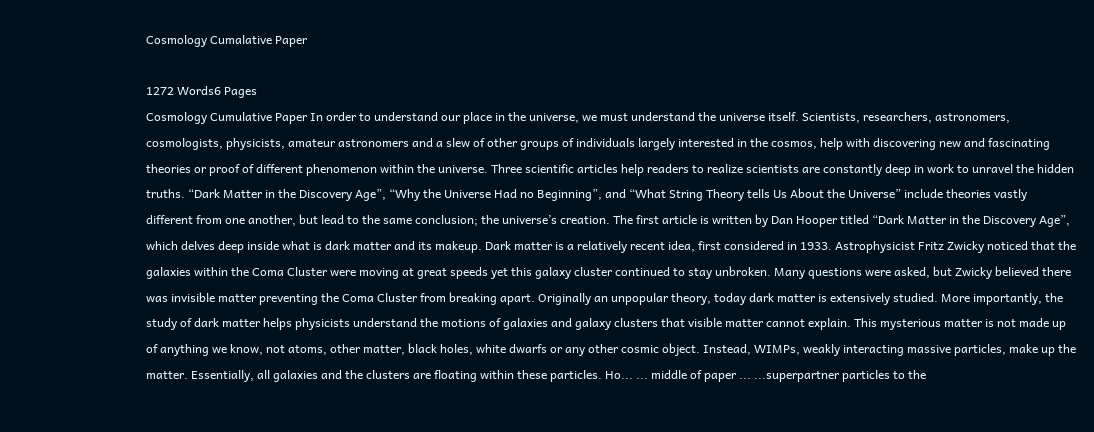Cosmology Cumalative Paper

1272 Words6 Pages
Cosmology Cumulative Paper In order to understand our place in the universe, we must understand the universe itself. Scientists, researchers, astronomers, cosmologists, physicists, amateur astronomers and a slew of other groups of individuals largely interested in the cosmos, help with discovering new and fascinating theories or proof of different phenomenon within the universe. Three scientific articles help readers to realize scientists are constantly deep in work to unravel the hidden truths. “Dark Matter in the Discovery Age”, “Why the Universe Had no Beginning”, and “What String Theory tells Us About the Universe” include theories vastly different from one another, but lead to the same conclusion; the universe’s creation. The first article is written by Dan Hooper titled “Dark Matter in the Discovery Age”, which delves deep inside what is dark matter and its makeup. Dark matter is a relatively recent idea, first considered in 1933. Astrophysicist Fritz Zwicky noticed that the galaxies within the Coma Cluster were moving at great speeds yet this galaxy cluster continued to stay unbroken. Many questions were asked, but Zwicky believed there was invisible matter preventing the Coma Cluster from breaking apart. Originally an unpopular theory, today dark matter is extensively studied. More importantly, the study of dark matter helps physicists understand the motions of galaxies and galaxy clusters that visible matter cannot explain. This mysterious matter is not made up of anything we know, not atoms, other matter, black holes, white dwarfs or any other cosmic object. Instead, WIMPs, weakly interacting massive particles, make up the matter. Essentially, all galaxies and the clusters are floating within these particles. Ho... ... middle of paper ... ...superpartner particles to the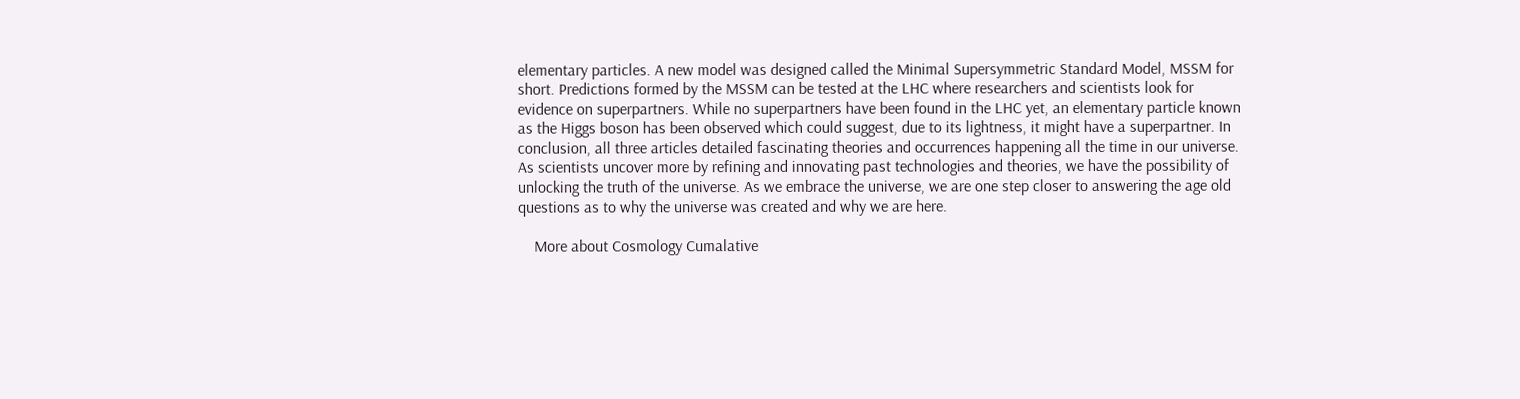elementary particles. A new model was designed called the Minimal Supersymmetric Standard Model, MSSM for short. Predictions formed by the MSSM can be tested at the LHC where researchers and scientists look for evidence on superpartners. While no superpartners have been found in the LHC yet, an elementary particle known as the Higgs boson has been observed which could suggest, due to its lightness, it might have a superpartner. In conclusion, all three articles detailed fascinating theories and occurrences happening all the time in our universe. As scientists uncover more by refining and innovating past technologies and theories, we have the possibility of unlocking the truth of the universe. As we embrace the universe, we are one step closer to answering the age old questions as to why the universe was created and why we are here.

    More about Cosmology Cumalative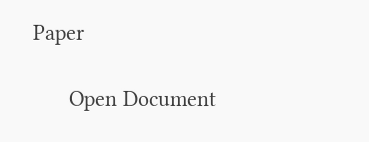Paper

      Open Document